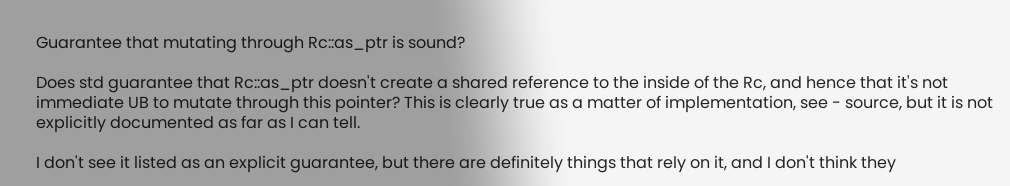Guarantee that mutating through Rc::as_ptr is sound?

Does std guarantee that Rc::as_ptr doesn't create a shared reference to the inside of the Rc, and hence that it's not immediate UB to mutate through this pointer? This is clearly true as a matter of implementation, see - source, but it is not explicitly documented as far as I can tell.

I don't see it listed as an explicit guarantee, but there are definitely things that rely on it, and I don't think they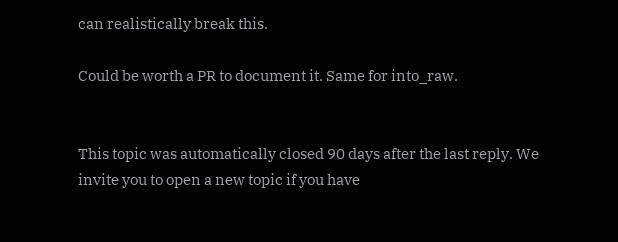can realistically break this.

Could be worth a PR to document it. Same for into_raw.


This topic was automatically closed 90 days after the last reply. We invite you to open a new topic if you have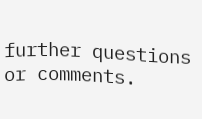further questions or comments.